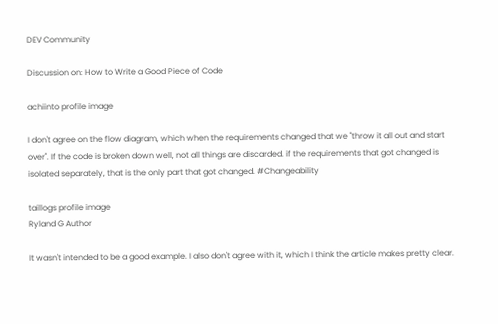DEV Community

Discussion on: How to Write a Good Piece of Code

achiinto profile image

I don't agree on the flow diagram, which when the requirements changed that we "throw it all out and start over". If the code is broken down well, not all things are discarded. if the requirements that got changed is isolated separately, that is the only part that got changed. #Changeability

taillogs profile image
Ryland G Author

It wasn't intended to be a good example. I also don't agree with it, which I think the article makes pretty clear.